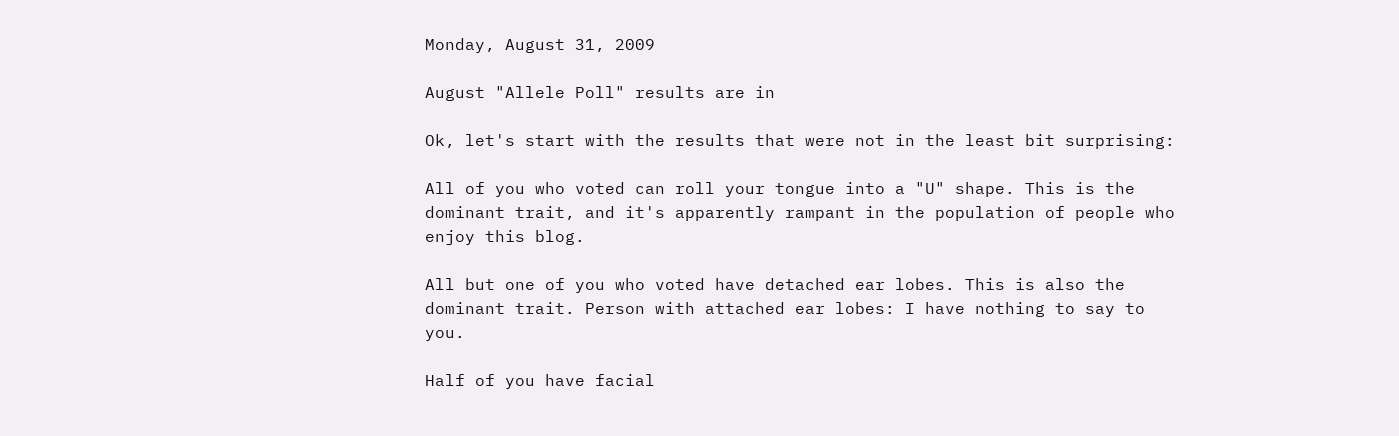Monday, August 31, 2009

August "Allele Poll" results are in

Ok, let's start with the results that were not in the least bit surprising:

All of you who voted can roll your tongue into a "U" shape. This is the dominant trait, and it's apparently rampant in the population of people who enjoy this blog.

All but one of you who voted have detached ear lobes. This is also the dominant trait. Person with attached ear lobes: I have nothing to say to you.

Half of you have facial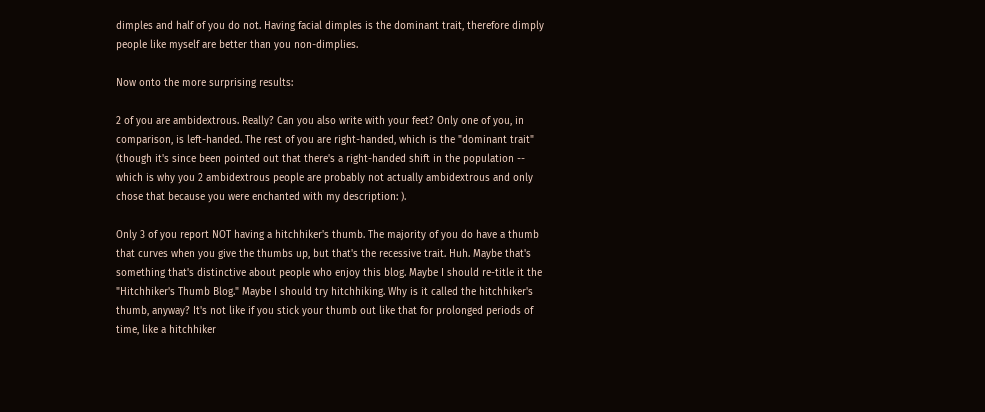dimples and half of you do not. Having facial dimples is the dominant trait, therefore dimply people like myself are better than you non-dimplies.

Now onto the more surprising results:

2 of you are ambidextrous. Really? Can you also write with your feet? Only one of you, in comparison, is left-handed. The rest of you are right-handed, which is the "dominant trait" (though it's since been pointed out that there's a right-handed shift in the population -- which is why you 2 ambidextrous people are probably not actually ambidextrous and only chose that because you were enchanted with my description: ).

Only 3 of you report NOT having a hitchhiker's thumb. The majority of you do have a thumb that curves when you give the thumbs up, but that's the recessive trait. Huh. Maybe that's something that's distinctive about people who enjoy this blog. Maybe I should re-title it the "Hitchhiker's Thumb Blog." Maybe I should try hitchhiking. Why is it called the hitchhiker's thumb, anyway? It's not like if you stick your thumb out like that for prolonged periods of time, like a hitchhiker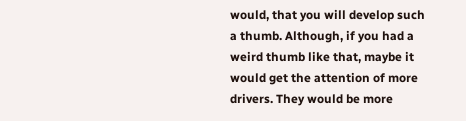would, that you will develop such a thumb. Although, if you had a weird thumb like that, maybe it would get the attention of more drivers. They would be more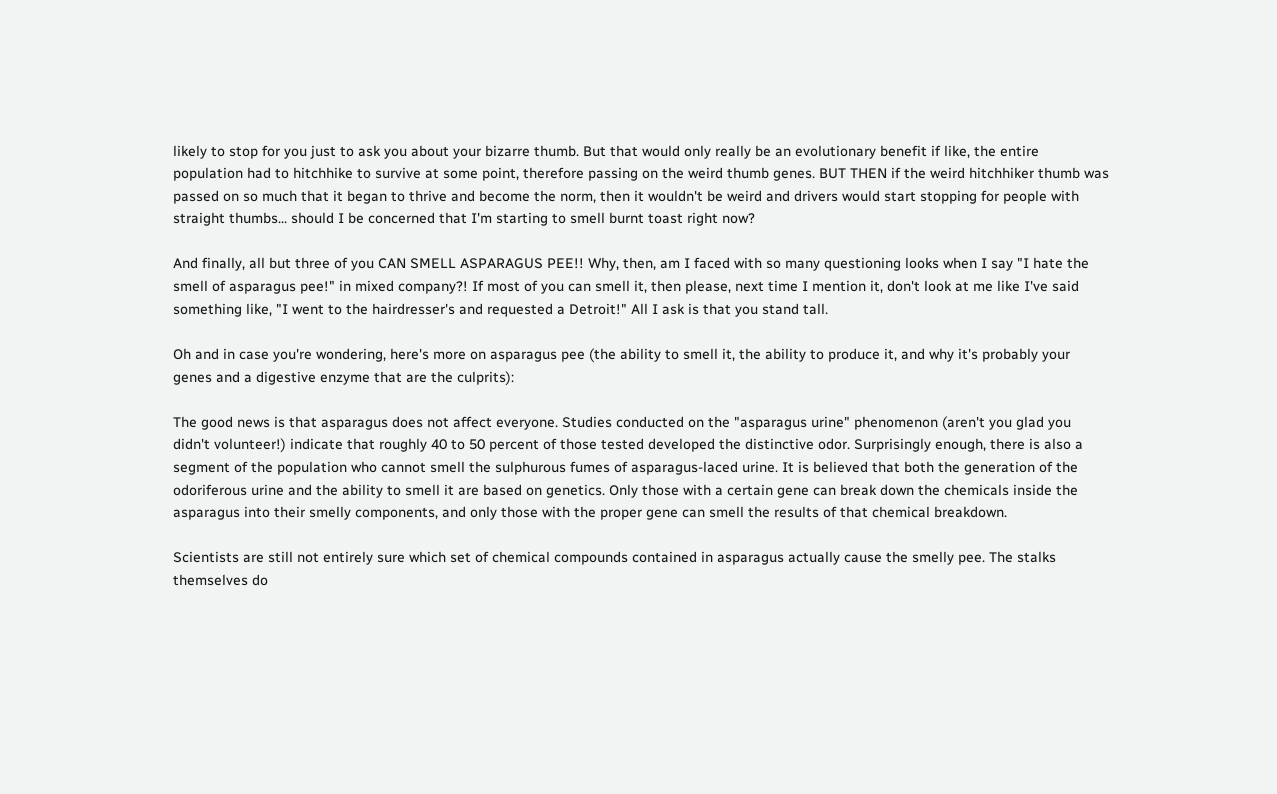likely to stop for you just to ask you about your bizarre thumb. But that would only really be an evolutionary benefit if like, the entire population had to hitchhike to survive at some point, therefore passing on the weird thumb genes. BUT THEN if the weird hitchhiker thumb was passed on so much that it began to thrive and become the norm, then it wouldn't be weird and drivers would start stopping for people with straight thumbs... should I be concerned that I'm starting to smell burnt toast right now?

And finally, all but three of you CAN SMELL ASPARAGUS PEE!! Why, then, am I faced with so many questioning looks when I say "I hate the smell of asparagus pee!" in mixed company?! If most of you can smell it, then please, next time I mention it, don't look at me like I've said something like, "I went to the hairdresser's and requested a Detroit!" All I ask is that you stand tall.

Oh and in case you're wondering, here's more on asparagus pee (the ability to smell it, the ability to produce it, and why it's probably your genes and a digestive enzyme that are the culprits):

The good news is that asparagus does not affect everyone. Studies conducted on the "asparagus urine" phenomenon (aren't you glad you didn't volunteer!) indicate that roughly 40 to 50 percent of those tested developed the distinctive odor. Surprisingly enough, there is also a segment of the population who cannot smell the sulphurous fumes of asparagus-laced urine. It is believed that both the generation of the odoriferous urine and the ability to smell it are based on genetics. Only those with a certain gene can break down the chemicals inside the asparagus into their smelly components, and only those with the proper gene can smell the results of that chemical breakdown.

Scientists are still not entirely sure which set of chemical compounds contained in asparagus actually cause the smelly pee. The stalks themselves do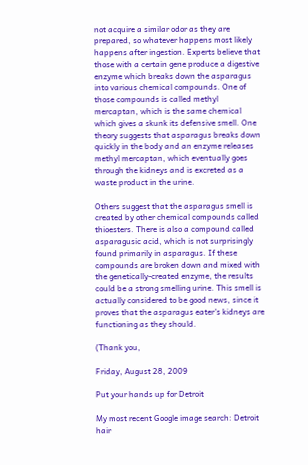not acquire a similar odor as they are prepared, so whatever happens most likely happens after ingestion. Experts believe that those with a certain gene produce a digestive enzyme which breaks down the asparagus into various chemical compounds. One of those compounds is called methyl mercaptan, which is the same chemical which gives a skunk its defensive smell. One theory suggests that asparagus breaks down quickly in the body and an enzyme releases methyl mercaptan, which eventually goes through the kidneys and is excreted as a waste product in the urine.

Others suggest that the asparagus smell is created by other chemical compounds called thioesters. There is also a compound called asparagusic acid, which is not surprisingly found primarily in asparagus. If these compounds are broken down and mixed with the genetically-created enzyme, the results could be a strong smelling urine. This smell is actually considered to be good news, since it proves that the asparagus eater's kidneys are functioning as they should.

(Thank you,

Friday, August 28, 2009

Put your hands up for Detroit

My most recent Google image search: Detroit hair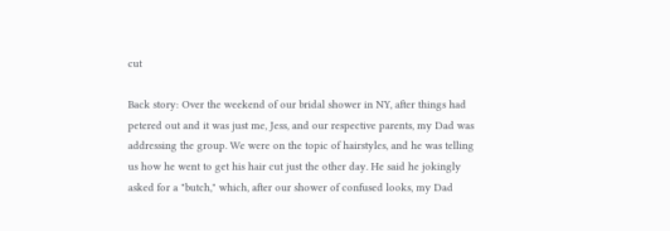cut

Back story: Over the weekend of our bridal shower in NY, after things had petered out and it was just me, Jess, and our respective parents, my Dad was addressing the group. We were on the topic of hairstyles, and he was telling us how he went to get his hair cut just the other day. He said he jokingly asked for a "butch," which, after our shower of confused looks, my Dad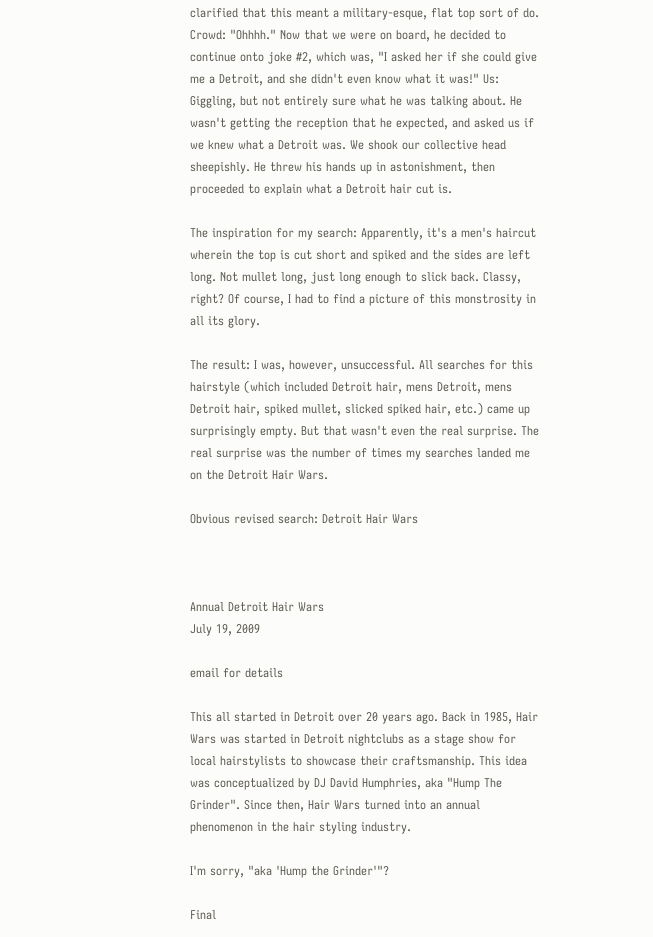clarified that this meant a military-esque, flat top sort of do. Crowd: "Ohhhh." Now that we were on board, he decided to continue onto joke #2, which was, "I asked her if she could give me a Detroit, and she didn't even know what it was!" Us: Giggling, but not entirely sure what he was talking about. He wasn't getting the reception that he expected, and asked us if we knew what a Detroit was. We shook our collective head sheepishly. He threw his hands up in astonishment, then proceeded to explain what a Detroit hair cut is.

The inspiration for my search: Apparently, it's a men's haircut wherein the top is cut short and spiked and the sides are left long. Not mullet long, just long enough to slick back. Classy, right? Of course, I had to find a picture of this monstrosity in all its glory.

The result: I was, however, unsuccessful. All searches for this hairstyle (which included Detroit hair, mens Detroit, mens Detroit hair, spiked mullet, slicked spiked hair, etc.) came up surprisingly empty. But that wasn't even the real surprise. The real surprise was the number of times my searches landed me on the Detroit Hair Wars.

Obvious revised search: Detroit Hair Wars



Annual Detroit Hair Wars
July 19, 2009

email for details

This all started in Detroit over 20 years ago. Back in 1985, Hair Wars was started in Detroit nightclubs as a stage show for local hairstylists to showcase their craftsmanship. This idea was conceptualized by DJ David Humphries, aka "Hump The Grinder". Since then, Hair Wars turned into an annual phenomenon in the hair styling industry.

I'm sorry, "aka 'Hump the Grinder'"?

Final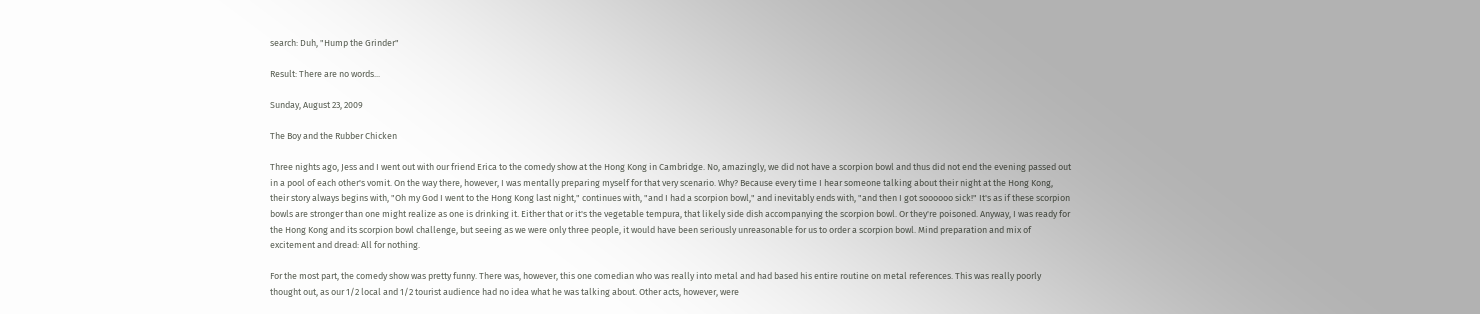search: Duh, "Hump the Grinder"

Result: There are no words...

Sunday, August 23, 2009

The Boy and the Rubber Chicken

Three nights ago, Jess and I went out with our friend Erica to the comedy show at the Hong Kong in Cambridge. No, amazingly, we did not have a scorpion bowl and thus did not end the evening passed out in a pool of each other's vomit. On the way there, however, I was mentally preparing myself for that very scenario. Why? Because every time I hear someone talking about their night at the Hong Kong, their story always begins with, "Oh my God I went to the Hong Kong last night," continues with, "and I had a scorpion bowl," and inevitably ends with, "and then I got soooooo sick!" It's as if these scorpion bowls are stronger than one might realize as one is drinking it. Either that or it's the vegetable tempura, that likely side dish accompanying the scorpion bowl. Or they're poisoned. Anyway, I was ready for the Hong Kong and its scorpion bowl challenge, but seeing as we were only three people, it would have been seriously unreasonable for us to order a scorpion bowl. Mind preparation and mix of excitement and dread: All for nothing.

For the most part, the comedy show was pretty funny. There was, however, this one comedian who was really into metal and had based his entire routine on metal references. This was really poorly thought out, as our 1/2 local and 1/2 tourist audience had no idea what he was talking about. Other acts, however, were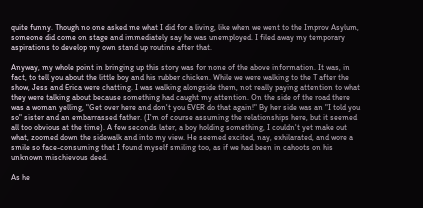quite funny. Though no one asked me what I did for a living, like when we went to the Improv Asylum, someone did come on stage and immediately say he was unemployed. I filed away my temporary aspirations to develop my own stand up routine after that.

Anyway, my whole point in bringing up this story was for none of the above information. It was, in fact, to tell you about the little boy and his rubber chicken. While we were walking to the T after the show, Jess and Erica were chatting. I was walking alongside them, not really paying attention to what they were talking about because something had caught my attention. On the side of the road there was a woman yelling, "Get over here and don't you EVER do that again!" By her side was an "I told you so" sister and an embarrassed father. (I'm of course assuming the relationships here, but it seemed all too obvious at the time). A few seconds later, a boy holding something, I couldn't yet make out what, zoomed down the sidewalk and into my view. He seemed excited, nay, exhilarated, and wore a smile so face-consuming that I found myself smiling too, as if we had been in cahoots on his unknown mischievous deed.

As he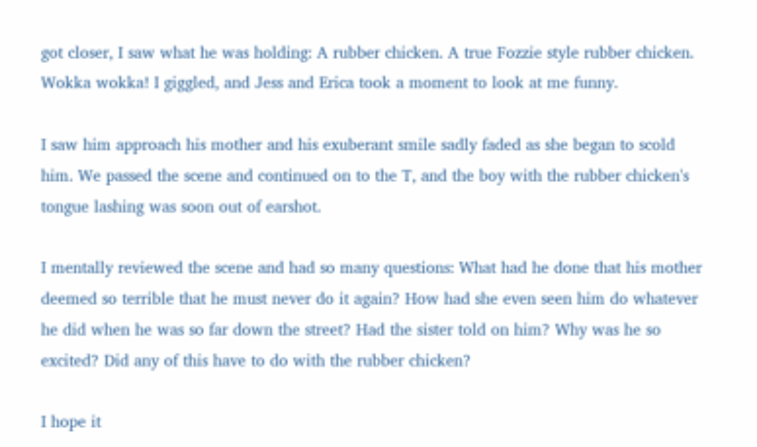got closer, I saw what he was holding: A rubber chicken. A true Fozzie style rubber chicken. Wokka wokka! I giggled, and Jess and Erica took a moment to look at me funny.

I saw him approach his mother and his exuberant smile sadly faded as she began to scold him. We passed the scene and continued on to the T, and the boy with the rubber chicken's tongue lashing was soon out of earshot.

I mentally reviewed the scene and had so many questions: What had he done that his mother deemed so terrible that he must never do it again? How had she even seen him do whatever he did when he was so far down the street? Had the sister told on him? Why was he so excited? Did any of this have to do with the rubber chicken?

I hope it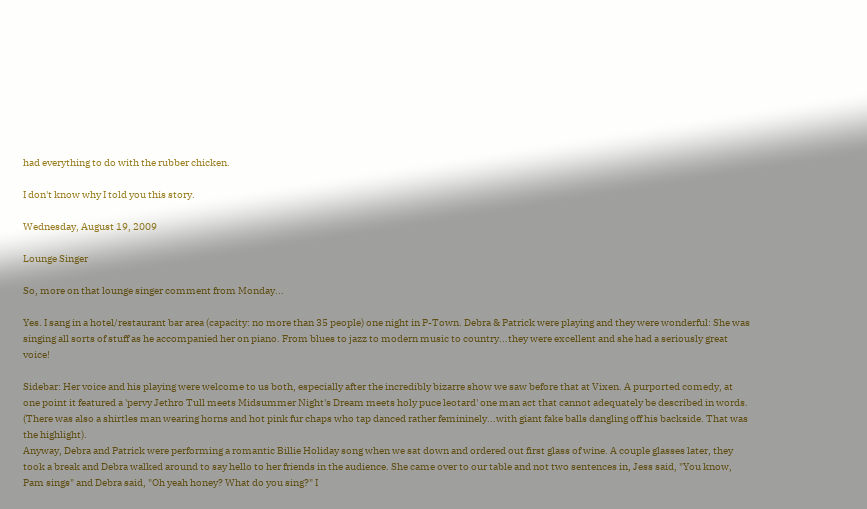had everything to do with the rubber chicken.

I don't know why I told you this story.

Wednesday, August 19, 2009

Lounge Singer

So, more on that lounge singer comment from Monday...

Yes. I sang in a hotel/restaurant bar area (capacity: no more than 35 people) one night in P-Town. Debra & Patrick were playing and they were wonderful: She was singing all sorts of stuff as he accompanied her on piano. From blues to jazz to modern music to country...they were excellent and she had a seriously great voice!

Sidebar: Her voice and his playing were welcome to us both, especially after the incredibly bizarre show we saw before that at Vixen. A purported comedy, at one point it featured a 'pervy Jethro Tull meets Midsummer Night's Dream meets holy puce leotard' one man act that cannot adequately be described in words. (There was also a shirtles man wearing horns and hot pink fur chaps who tap danced rather femininely...with giant fake balls dangling off his backside. That was the highlight).
Anyway, Debra and Patrick were performing a romantic Billie Holiday song when we sat down and ordered out first glass of wine. A couple glasses later, they took a break and Debra walked around to say hello to her friends in the audience. She came over to our table and not two sentences in, Jess said, "You know, Pam sings" and Debra said, "Oh yeah honey? What do you sing?" I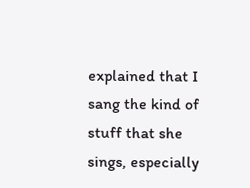explained that I sang the kind of stuff that she sings, especially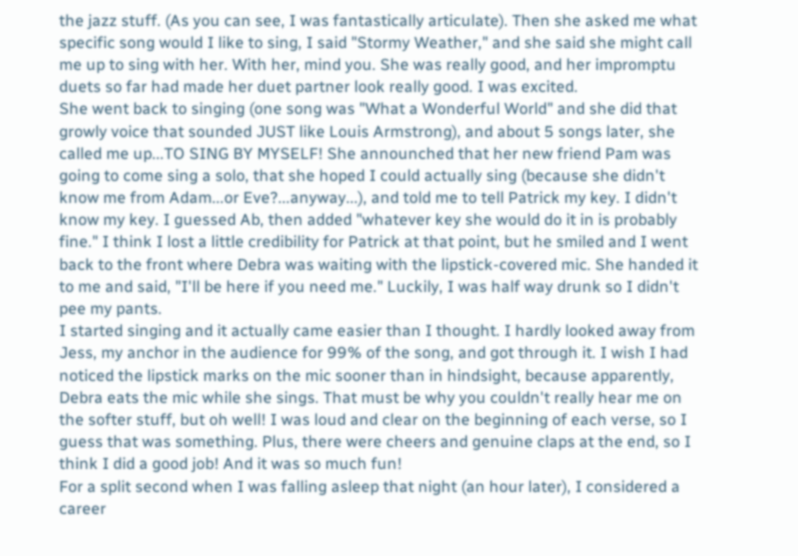the jazz stuff. (As you can see, I was fantastically articulate). Then she asked me what specific song would I like to sing, I said "Stormy Weather," and she said she might call me up to sing with her. With her, mind you. She was really good, and her impromptu duets so far had made her duet partner look really good. I was excited.
She went back to singing (one song was "What a Wonderful World" and she did that growly voice that sounded JUST like Louis Armstrong), and about 5 songs later, she called me up...TO SING BY MYSELF! She announched that her new friend Pam was going to come sing a solo, that she hoped I could actually sing (because she didn't know me from Adam...or Eve?...anyway...), and told me to tell Patrick my key. I didn't know my key. I guessed Ab, then added "whatever key she would do it in is probably fine." I think I lost a little credibility for Patrick at that point, but he smiled and I went back to the front where Debra was waiting with the lipstick-covered mic. She handed it to me and said, "I'll be here if you need me." Luckily, I was half way drunk so I didn't pee my pants.
I started singing and it actually came easier than I thought. I hardly looked away from Jess, my anchor in the audience for 99% of the song, and got through it. I wish I had noticed the lipstick marks on the mic sooner than in hindsight, because apparently, Debra eats the mic while she sings. That must be why you couldn't really hear me on the softer stuff, but oh well! I was loud and clear on the beginning of each verse, so I guess that was something. Plus, there were cheers and genuine claps at the end, so I think I did a good job! And it was so much fun!
For a split second when I was falling asleep that night (an hour later), I considered a career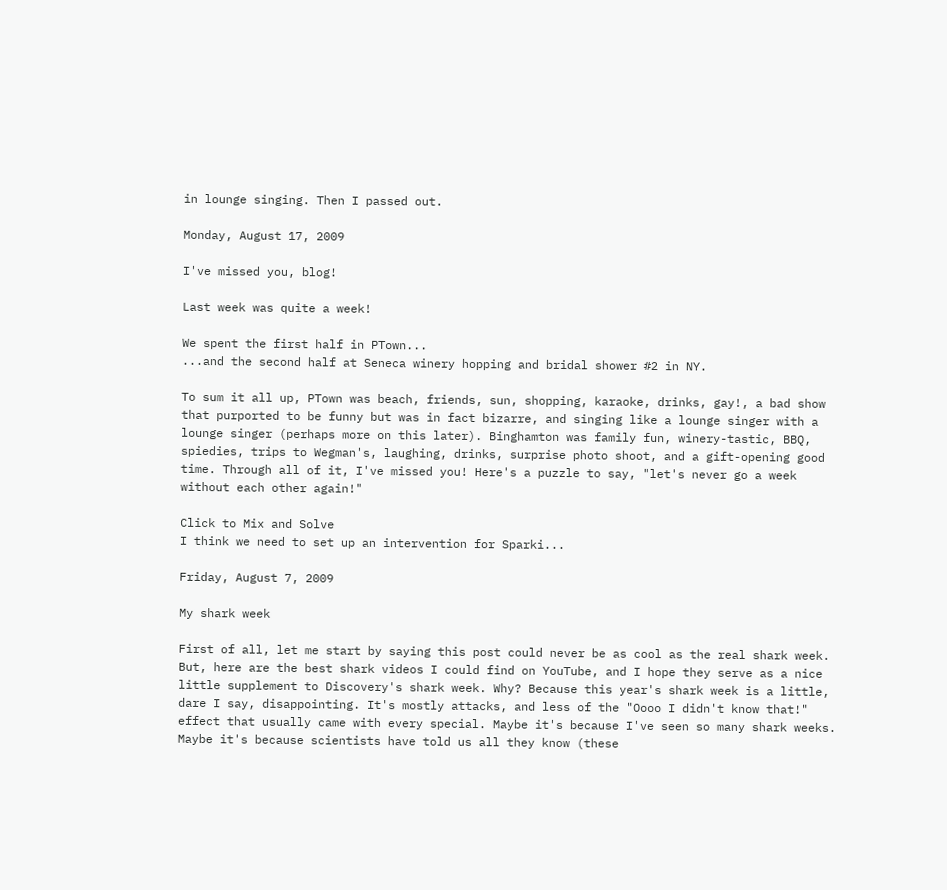in lounge singing. Then I passed out.

Monday, August 17, 2009

I've missed you, blog!

Last week was quite a week!

We spent the first half in PTown...
...and the second half at Seneca winery hopping and bridal shower #2 in NY.

To sum it all up, PTown was beach, friends, sun, shopping, karaoke, drinks, gay!, a bad show that purported to be funny but was in fact bizarre, and singing like a lounge singer with a lounge singer (perhaps more on this later). Binghamton was family fun, winery-tastic, BBQ, spiedies, trips to Wegman's, laughing, drinks, surprise photo shoot, and a gift-opening good time. Through all of it, I've missed you! Here's a puzzle to say, "let's never go a week without each other again!"

Click to Mix and Solve
I think we need to set up an intervention for Sparki...

Friday, August 7, 2009

My shark week

First of all, let me start by saying this post could never be as cool as the real shark week. But, here are the best shark videos I could find on YouTube, and I hope they serve as a nice little supplement to Discovery's shark week. Why? Because this year's shark week is a little, dare I say, disappointing. It's mostly attacks, and less of the "Oooo I didn't know that!" effect that usually came with every special. Maybe it's because I've seen so many shark weeks. Maybe it's because scientists have told us all they know (these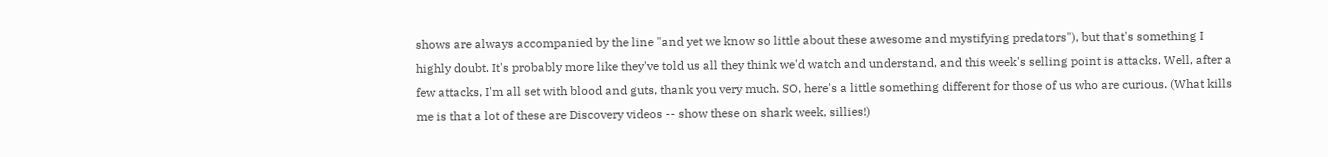shows are always accompanied by the line "and yet we know so little about these awesome and mystifying predators"), but that's something I highly doubt. It's probably more like they've told us all they think we'd watch and understand, and this week's selling point is attacks. Well, after a few attacks, I'm all set with blood and guts, thank you very much. SO, here's a little something different for those of us who are curious. (What kills me is that a lot of these are Discovery videos -- show these on shark week, sillies!)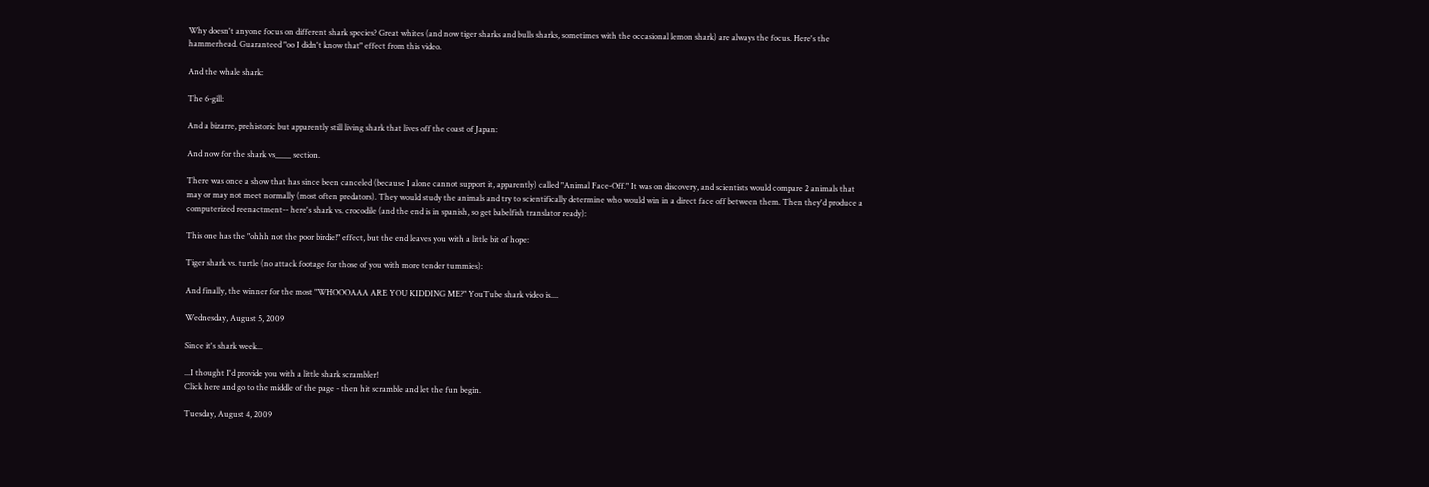Why doesn't anyone focus on different shark species? Great whites (and now tiger sharks and bulls sharks, sometimes with the occasional lemon shark) are always the focus. Here's the hammerhead. Guaranteed "oo I didn't know that" effect from this video.

And the whale shark:

The 6-gill:

And a bizarre, prehistoric but apparently still living shark that lives off the coast of Japan:

And now for the shark vs____ section.

There was once a show that has since been canceled (because I alone cannot support it, apparently) called "Animal Face-Off." It was on discovery, and scientists would compare 2 animals that may or may not meet normally (most often predators). They would study the animals and try to scientifically determine who would win in a direct face off between them. Then they'd produce a computerized reenactment-- here's shark vs. crocodile (and the end is in spanish, so get babelfish translator ready):

This one has the "ohhh not the poor birdie!" effect, but the end leaves you with a little bit of hope:

Tiger shark vs. turtle (no attack footage for those of you with more tender tummies):

And finally, the winner for the most "WHOOOAAA ARE YOU KIDDING ME?" YouTube shark video is....

Wednesday, August 5, 2009

Since it's shark week...

...I thought I'd provide you with a little shark scrambler!
Click here and go to the middle of the page - then hit scramble and let the fun begin.

Tuesday, August 4, 2009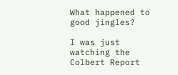What happened to good jingles?

I was just watching the Colbert Report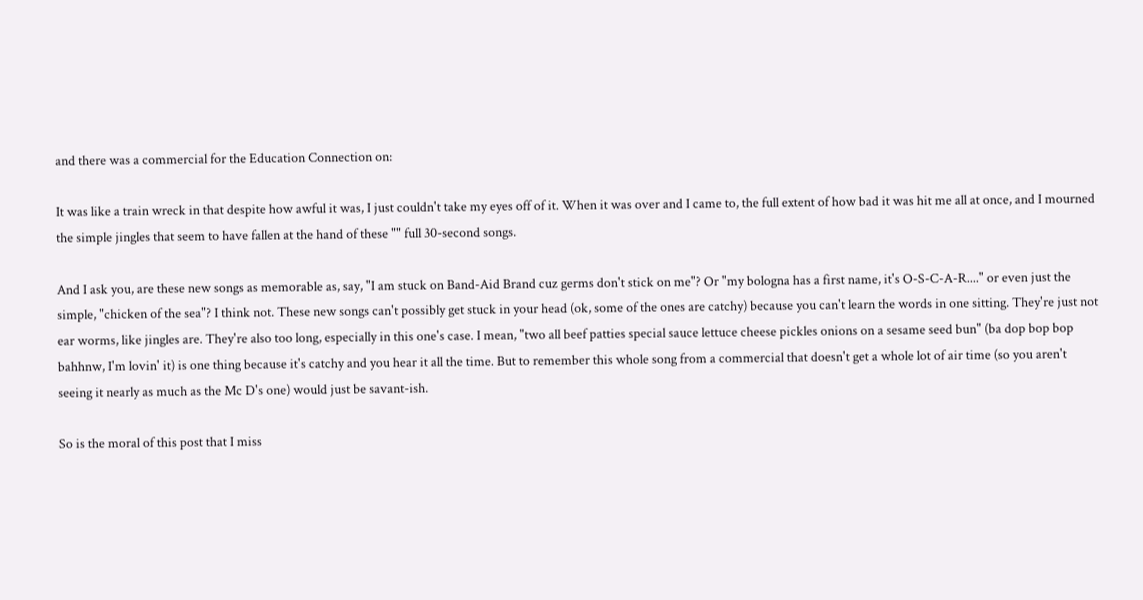and there was a commercial for the Education Connection on:

It was like a train wreck in that despite how awful it was, I just couldn't take my eyes off of it. When it was over and I came to, the full extent of how bad it was hit me all at once, and I mourned the simple jingles that seem to have fallen at the hand of these "" full 30-second songs.

And I ask you, are these new songs as memorable as, say, "I am stuck on Band-Aid Brand cuz germs don't stick on me"? Or "my bologna has a first name, it's O-S-C-A-R...." or even just the simple, "chicken of the sea"? I think not. These new songs can't possibly get stuck in your head (ok, some of the ones are catchy) because you can't learn the words in one sitting. They're just not ear worms, like jingles are. They're also too long, especially in this one's case. I mean, "two all beef patties special sauce lettuce cheese pickles onions on a sesame seed bun" (ba dop bop bop bahhnw, I'm lovin' it) is one thing because it's catchy and you hear it all the time. But to remember this whole song from a commercial that doesn't get a whole lot of air time (so you aren't seeing it nearly as much as the Mc D's one) would just be savant-ish.

So is the moral of this post that I miss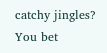catchy jingles? You bet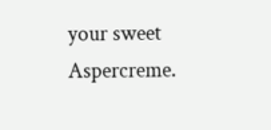your sweet Aspercreme.